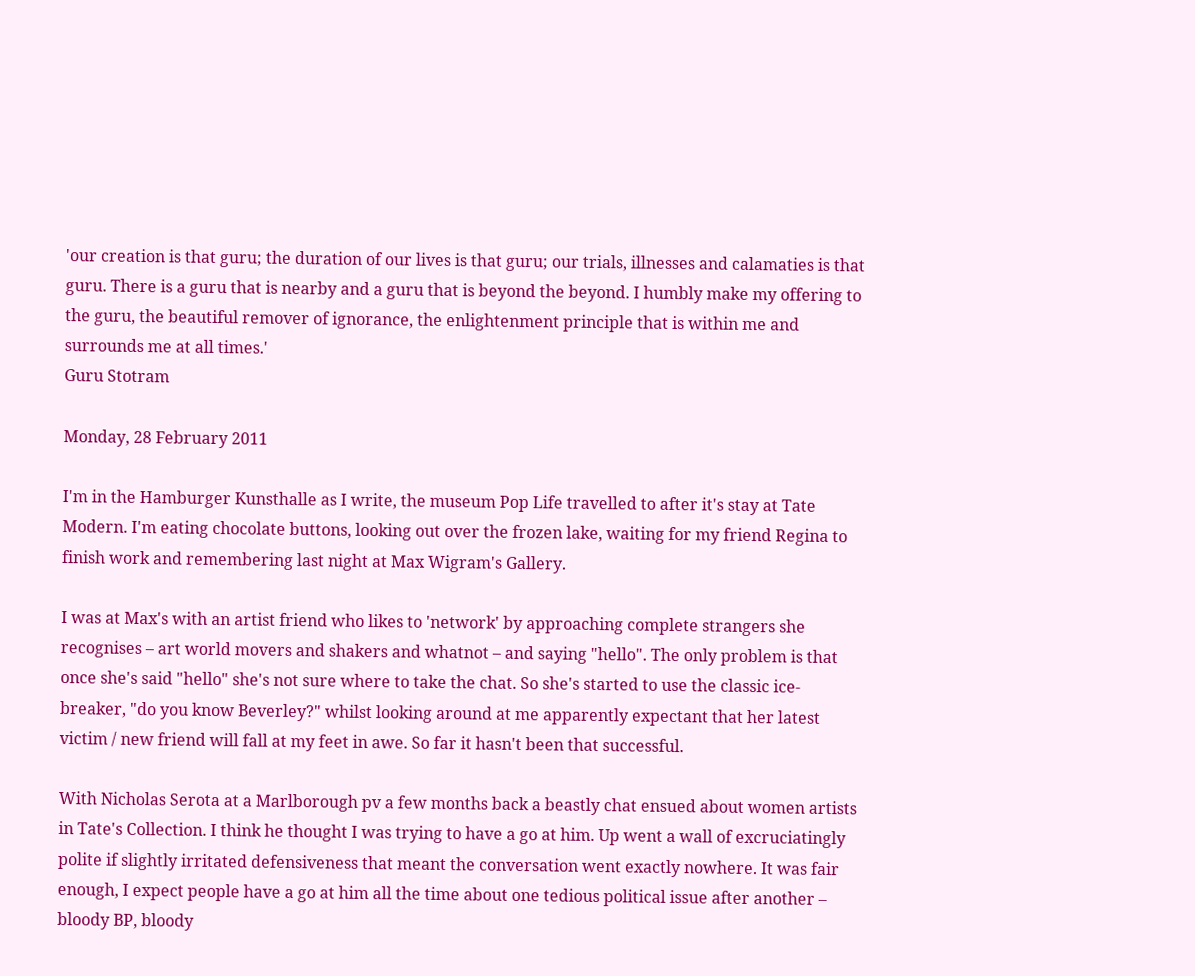'our creation is that guru; the duration of our lives is that guru; our trials, illnesses and calamaties is that guru. There is a guru that is nearby and a guru that is beyond the beyond. I humbly make my offering to the guru, the beautiful remover of ignorance, the enlightenment principle that is within me and surrounds me at all times.'
Guru Stotram

Monday, 28 February 2011

I'm in the Hamburger Kunsthalle as I write, the museum Pop Life travelled to after it's stay at Tate Modern. I'm eating chocolate buttons, looking out over the frozen lake, waiting for my friend Regina to finish work and remembering last night at Max Wigram's Gallery.

I was at Max's with an artist friend who likes to 'network' by approaching complete strangers she recognises – art world movers and shakers and whatnot – and saying "hello". The only problem is that once she's said "hello" she's not sure where to take the chat. So she's started to use the classic ice-breaker, "do you know Beverley?" whilst looking around at me apparently expectant that her latest victim / new friend will fall at my feet in awe. So far it hasn't been that successful.

With Nicholas Serota at a Marlborough pv a few months back a beastly chat ensued about women artists in Tate's Collection. I think he thought I was trying to have a go at him. Up went a wall of excruciatingly polite if slightly irritated defensiveness that meant the conversation went exactly nowhere. It was fair enough, I expect people have a go at him all the time about one tedious political issue after another – bloody BP, bloody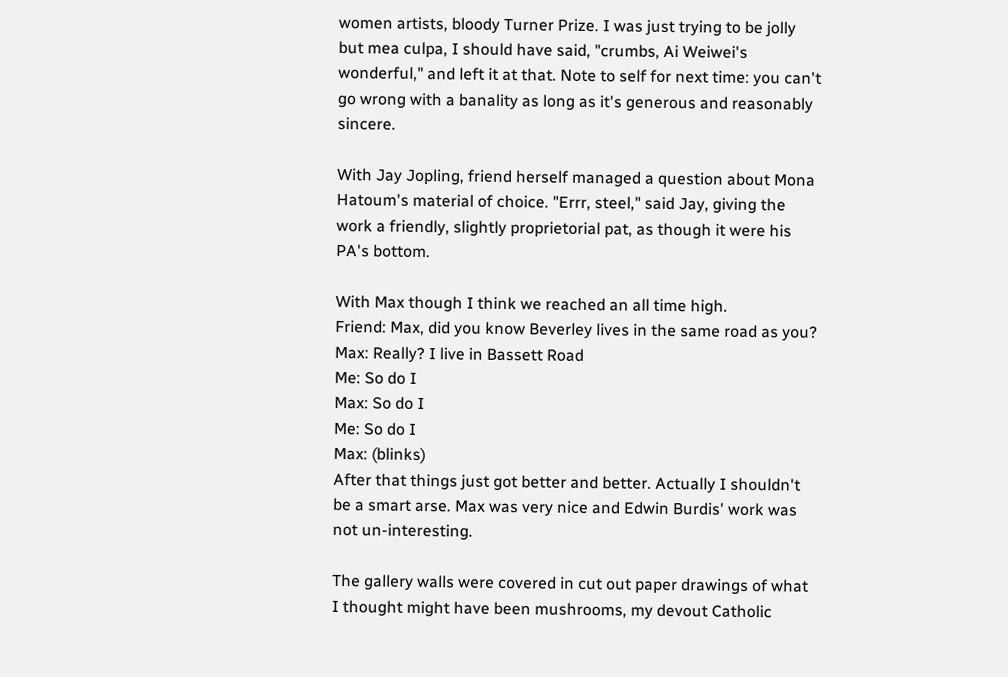women artists, bloody Turner Prize. I was just trying to be jolly but mea culpa, I should have said, "crumbs, Ai Weiwei's wonderful," and left it at that. Note to self for next time: you can't go wrong with a banality as long as it's generous and reasonably sincere.

With Jay Jopling, friend herself managed a question about Mona Hatoum's material of choice. "Errr, steel," said Jay, giving the work a friendly, slightly proprietorial pat, as though it were his PA's bottom.

With Max though I think we reached an all time high.
Friend: Max, did you know Beverley lives in the same road as you?
Max: Really? I live in Bassett Road
Me: So do I
Max: So do I
Me: So do I
Max: (blinks)
After that things just got better and better. Actually I shouldn't be a smart arse. Max was very nice and Edwin Burdis' work was not un-interesting.

The gallery walls were covered in cut out paper drawings of what I thought might have been mushrooms, my devout Catholic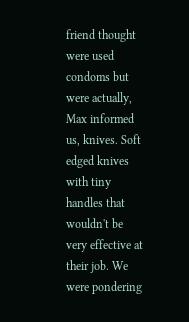friend thought were used condoms but were actually, Max informed us, knives. Soft edged knives with tiny handles that wouldn't be very effective at their job. We were pondering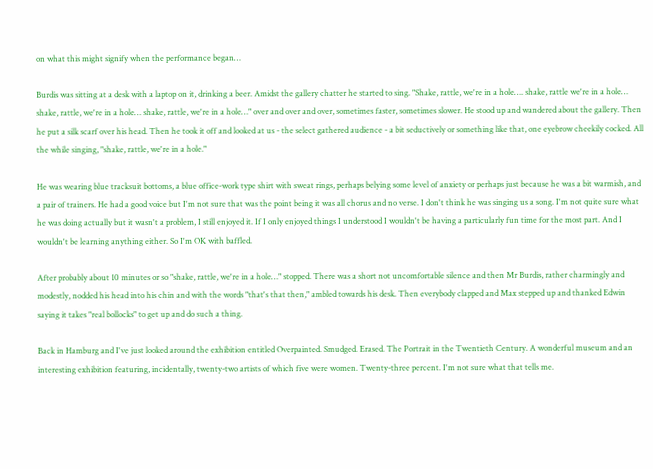on what this might signify when the performance began…

Burdis was sitting at a desk with a laptop on it, drinking a beer. Amidst the gallery chatter he started to sing. "Shake, rattle, we're in a hole…. shake, rattle we're in a hole… shake, rattle, we're in a hole… shake, rattle, we're in a hole…" over and over and over, sometimes faster, sometimes slower. He stood up and wandered about the gallery. Then he put a silk scarf over his head. Then he took it off and looked at us - the select gathered audience - a bit seductively or something like that, one eyebrow cheekily cocked. All the while singing, "shake, rattle, we're in a hole."

He was wearing blue tracksuit bottoms, a blue office-work type shirt with sweat rings, perhaps belying some level of anxiety or perhaps just because he was a bit warmish, and a pair of trainers. He had a good voice but I'm not sure that was the point being it was all chorus and no verse. I don't think he was singing us a song. I'm not quite sure what he was doing actually but it wasn't a problem, I still enjoyed it. If I only enjoyed things I understood I wouldn't be having a particularly fun time for the most part. And I wouldn't be learning anything either. So I'm OK with baffled.

After probably about 10 minutes or so "shake, rattle, we're in a hole…" stopped. There was a short not uncomfortable silence and then Mr Burdis, rather charmingly and modestly, nodded his head into his chin and with the words "that's that then," ambled towards his desk. Then everybody clapped and Max stepped up and thanked Edwin saying it takes "real bollocks" to get up and do such a thing.

Back in Hamburg and I've just looked around the exhibition entitled Overpainted. Smudged. Erased. The Portrait in the Twentieth Century. A wonderful museum and an interesting exhibition featuring, incidentally, twenty-two artists of which five were women. Twenty-three percent. I'm not sure what that tells me.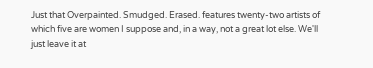Just that Overpainted. Smudged. Erased. features twenty-two artists of which five are women I suppose and, in a way, not a great lot else. We'll just leave it at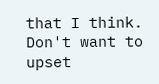that I think. Don't want to upset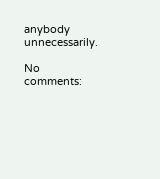anybody unnecessarily.

No comments: